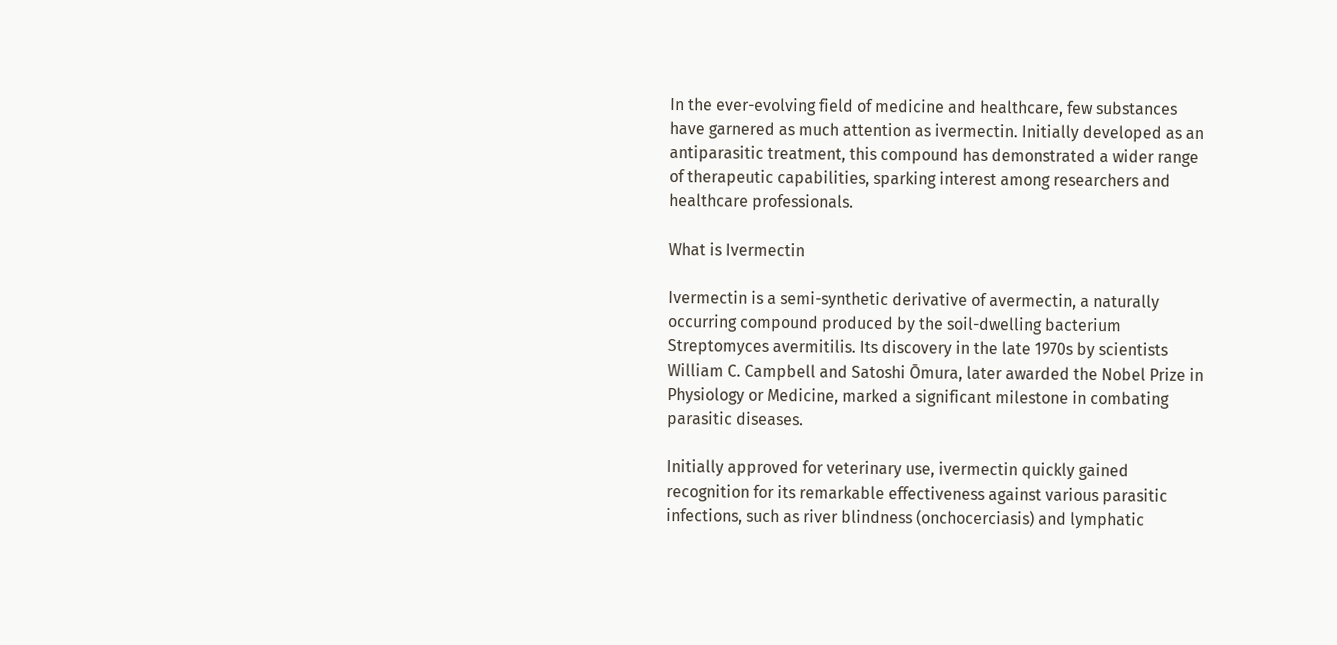In the ever-evolving field of medicine and healthcare, few substances have garnered as much attention as ivermectin. Initially developed as an antiparasitic treatment, this compound has demonstrated a wider range of therapeutic capabilities, sparking interest among researchers and healthcare professionals.

What is Ivermectin

Ivermectin is a semi-synthetic derivative of avermectin, a naturally occurring compound produced by the soil-dwelling bacterium Streptomyces avermitilis. Its discovery in the late 1970s by scientists William C. Campbell and Satoshi Ōmura, later awarded the Nobel Prize in Physiology or Medicine, marked a significant milestone in combating parasitic diseases.

Initially approved for veterinary use, ivermectin quickly gained recognition for its remarkable effectiveness against various parasitic infections, such as river blindness (onchocerciasis) and lymphatic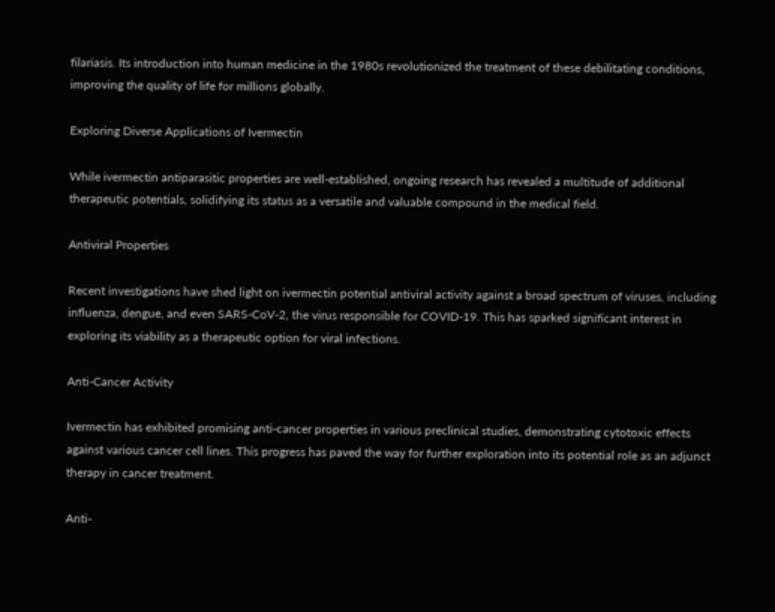filariasis. Its introduction into human medicine in the 1980s revolutionized the treatment of these debilitating conditions, improving the quality of life for millions globally.

Exploring Diverse Applications of Ivermectin

While ivermectin antiparasitic properties are well-established, ongoing research has revealed a multitude of additional therapeutic potentials, solidifying its status as a versatile and valuable compound in the medical field.

Antiviral Properties

Recent investigations have shed light on ivermectin potential antiviral activity against a broad spectrum of viruses, including influenza, dengue, and even SARS-CoV-2, the virus responsible for COVID-19. This has sparked significant interest in exploring its viability as a therapeutic option for viral infections.

Anti-Cancer Activity

Ivermectin has exhibited promising anti-cancer properties in various preclinical studies, demonstrating cytotoxic effects against various cancer cell lines. This progress has paved the way for further exploration into its potential role as an adjunct therapy in cancer treatment.

Anti-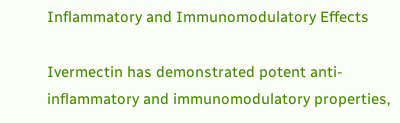Inflammatory and Immunomodulatory Effects

Ivermectin has demonstrated potent anti-inflammatory and immunomodulatory properties,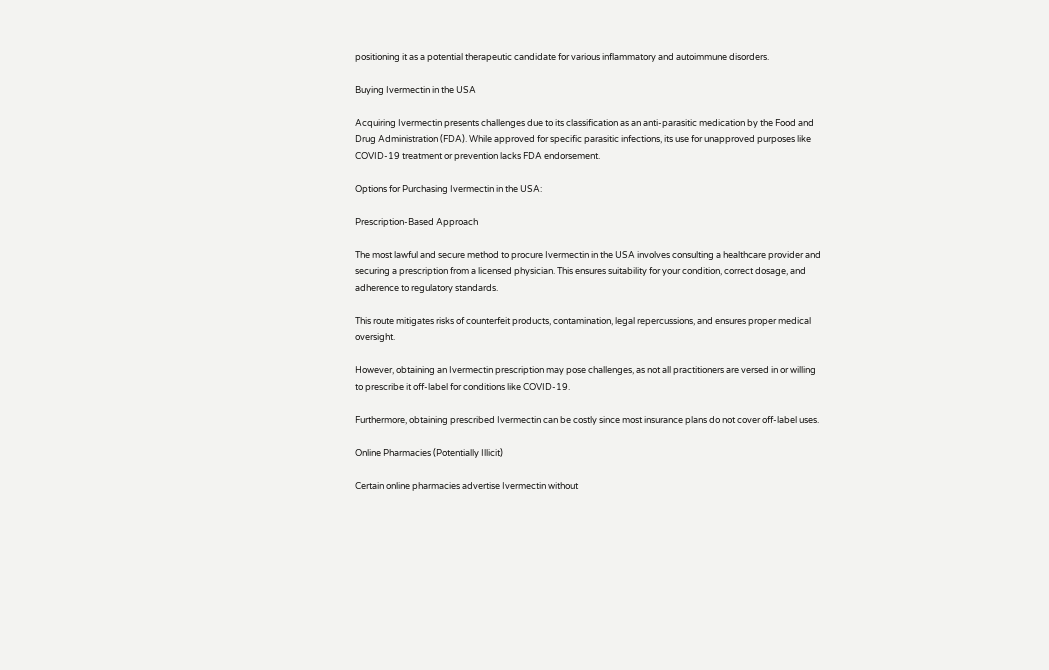positioning it as a potential therapeutic candidate for various inflammatory and autoimmune disorders.

Buying Ivermectin in the USA

Acquiring Ivermectin presents challenges due to its classification as an anti-parasitic medication by the Food and Drug Administration (FDA). While approved for specific parasitic infections, its use for unapproved purposes like COVID-19 treatment or prevention lacks FDA endorsement.

Options for Purchasing Ivermectin in the USA:

Prescription-Based Approach

The most lawful and secure method to procure Ivermectin in the USA involves consulting a healthcare provider and securing a prescription from a licensed physician. This ensures suitability for your condition, correct dosage, and adherence to regulatory standards.

This route mitigates risks of counterfeit products, contamination, legal repercussions, and ensures proper medical oversight.

However, obtaining an Ivermectin prescription may pose challenges, as not all practitioners are versed in or willing to prescribe it off-label for conditions like COVID-19.

Furthermore, obtaining prescribed Ivermectin can be costly since most insurance plans do not cover off-label uses.

Online Pharmacies (Potentially Illicit)

Certain online pharmacies advertise Ivermectin without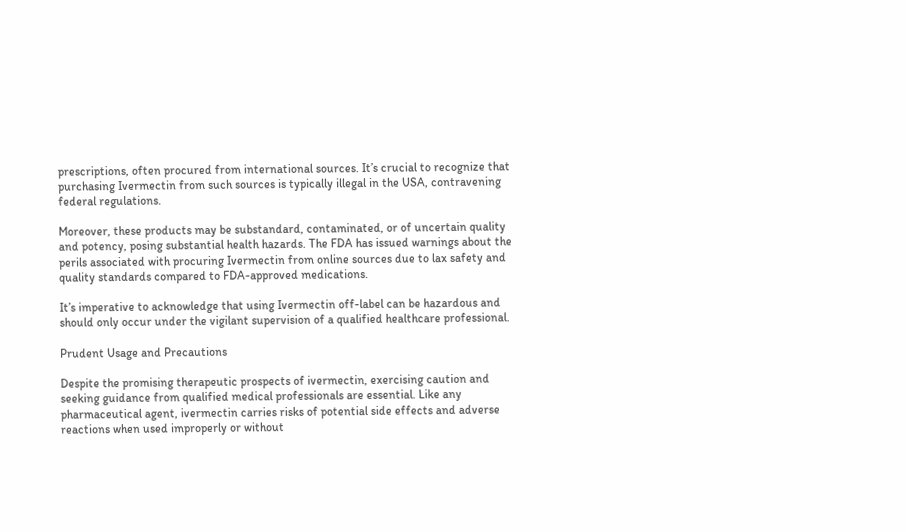prescriptions, often procured from international sources. It’s crucial to recognize that purchasing Ivermectin from such sources is typically illegal in the USA, contravening federal regulations.

Moreover, these products may be substandard, contaminated, or of uncertain quality and potency, posing substantial health hazards. The FDA has issued warnings about the perils associated with procuring Ivermectin from online sources due to lax safety and quality standards compared to FDA-approved medications.

It’s imperative to acknowledge that using Ivermectin off-label can be hazardous and should only occur under the vigilant supervision of a qualified healthcare professional.

Prudent Usage and Precautions

Despite the promising therapeutic prospects of ivermectin, exercising caution and seeking guidance from qualified medical professionals are essential. Like any pharmaceutical agent, ivermectin carries risks of potential side effects and adverse reactions when used improperly or without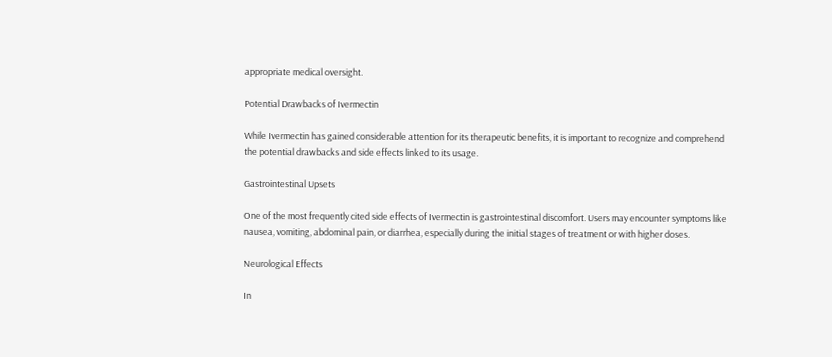appropriate medical oversight.

Potential Drawbacks of Ivermectin

While Ivermectin has gained considerable attention for its therapeutic benefits, it is important to recognize and comprehend the potential drawbacks and side effects linked to its usage.

Gastrointestinal Upsets

One of the most frequently cited side effects of Ivermectin is gastrointestinal discomfort. Users may encounter symptoms like nausea, vomiting, abdominal pain, or diarrhea, especially during the initial stages of treatment or with higher doses.

Neurological Effects

In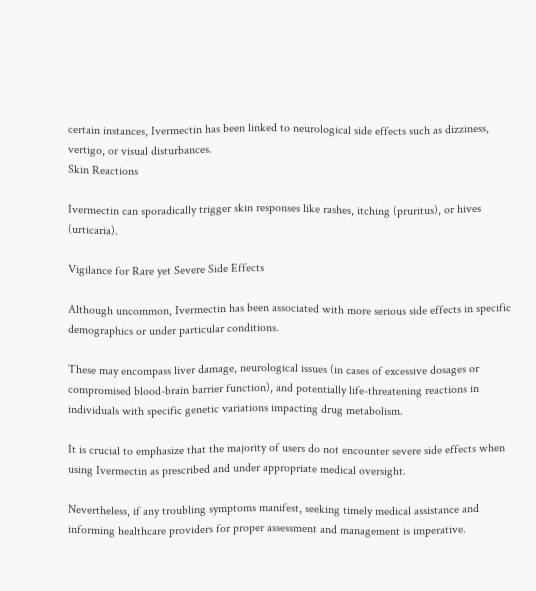certain instances, Ivermectin has been linked to neurological side effects such as dizziness, vertigo, or visual disturbances.
Skin Reactions

Ivermectin can sporadically trigger skin responses like rashes, itching (pruritus), or hives (urticaria).

Vigilance for Rare yet Severe Side Effects

Although uncommon, Ivermectin has been associated with more serious side effects in specific demographics or under particular conditions.

These may encompass liver damage, neurological issues (in cases of excessive dosages or compromised blood-brain barrier function), and potentially life-threatening reactions in individuals with specific genetic variations impacting drug metabolism.

It is crucial to emphasize that the majority of users do not encounter severe side effects when using Ivermectin as prescribed and under appropriate medical oversight.

Nevertheless, if any troubling symptoms manifest, seeking timely medical assistance and informing healthcare providers for proper assessment and management is imperative.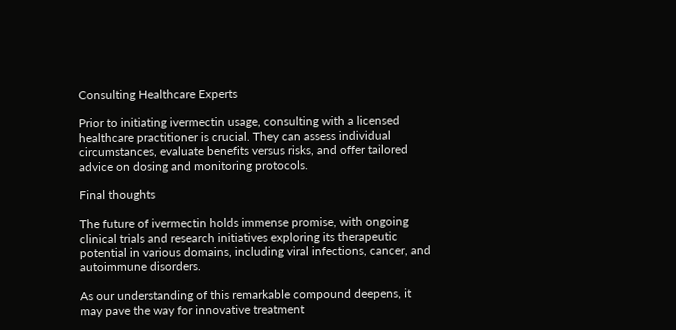Consulting Healthcare Experts

Prior to initiating ivermectin usage, consulting with a licensed healthcare practitioner is crucial. They can assess individual circumstances, evaluate benefits versus risks, and offer tailored advice on dosing and monitoring protocols.

Final thoughts

The future of ivermectin holds immense promise, with ongoing clinical trials and research initiatives exploring its therapeutic potential in various domains, including viral infections, cancer, and autoimmune disorders.

As our understanding of this remarkable compound deepens, it may pave the way for innovative treatment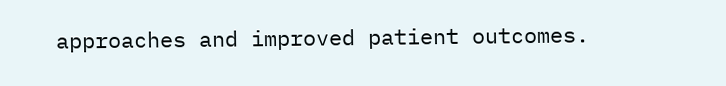approaches and improved patient outcomes.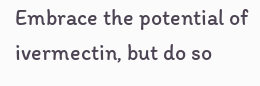Embrace the potential of ivermectin, but do so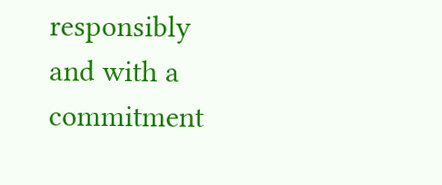responsibly and with a commitment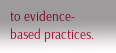to evidence-based practices.